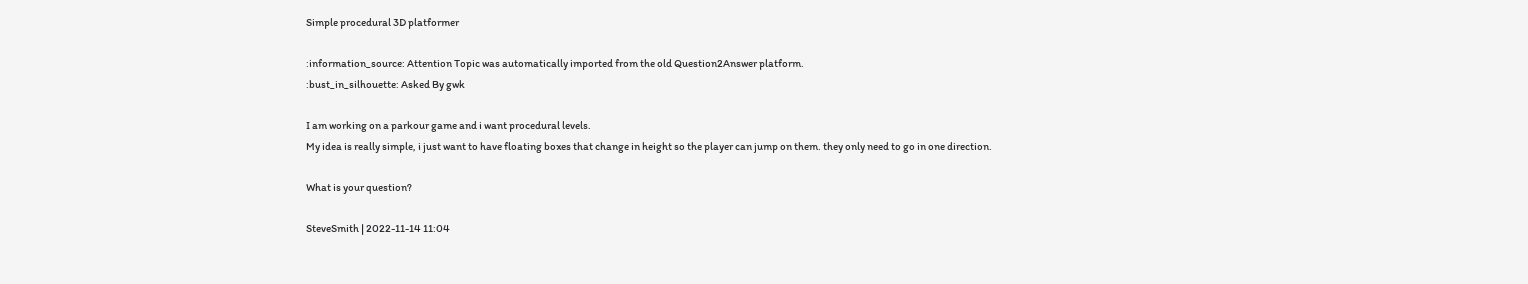Simple procedural 3D platformer

:information_source: Attention Topic was automatically imported from the old Question2Answer platform.
:bust_in_silhouette: Asked By gwk

I am working on a parkour game and i want procedural levels.
My idea is really simple, i just want to have floating boxes that change in height so the player can jump on them. they only need to go in one direction.

What is your question?

SteveSmith | 2022-11-14 11:04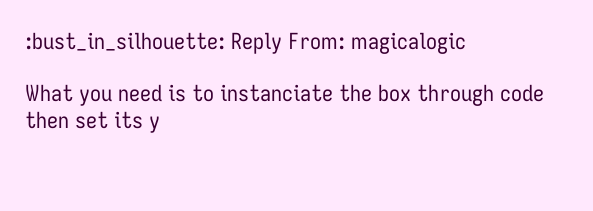:bust_in_silhouette: Reply From: magicalogic

What you need is to instanciate the box through code then set its y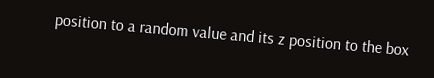position to a random value and its z position to the box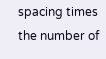spacing times the number of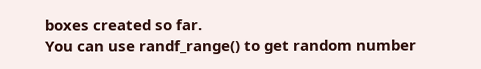boxes created so far.
You can use randf_range() to get random number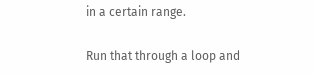in a certain range.

Run that through a loop and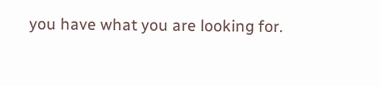you have what you are looking for.